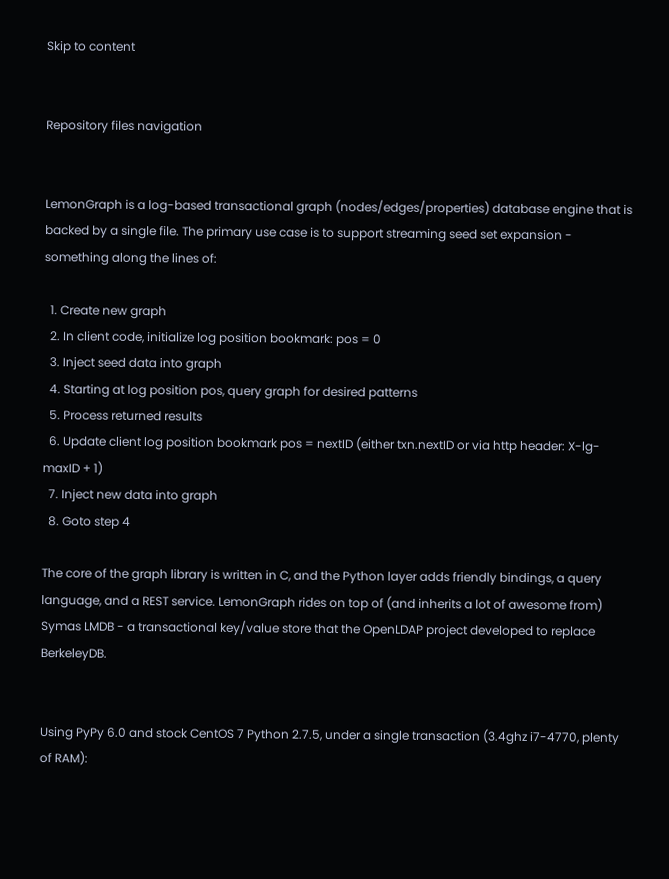Skip to content


Repository files navigation


LemonGraph is a log-based transactional graph (nodes/edges/properties) database engine that is backed by a single file. The primary use case is to support streaming seed set expansion - something along the lines of:

  1. Create new graph
  2. In client code, initialize log position bookmark: pos = 0
  3. Inject seed data into graph
  4. Starting at log position pos, query graph for desired patterns
  5. Process returned results
  6. Update client log position bookmark pos = nextID (either txn.nextID or via http header: X-lg-maxID + 1)
  7. Inject new data into graph
  8. Goto step 4

The core of the graph library is written in C, and the Python layer adds friendly bindings, a query language, and a REST service. LemonGraph rides on top of (and inherits a lot of awesome from) Symas LMDB - a transactional key/value store that the OpenLDAP project developed to replace BerkeleyDB.


Using PyPy 6.0 and stock CentOS 7 Python 2.7.5, under a single transaction (3.4ghz i7-4770, plenty of RAM):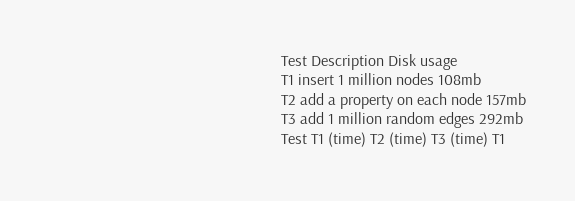Test Description Disk usage
T1 insert 1 million nodes 108mb
T2 add a property on each node 157mb
T3 add 1 million random edges 292mb
Test T1 (time) T2 (time) T3 (time) T1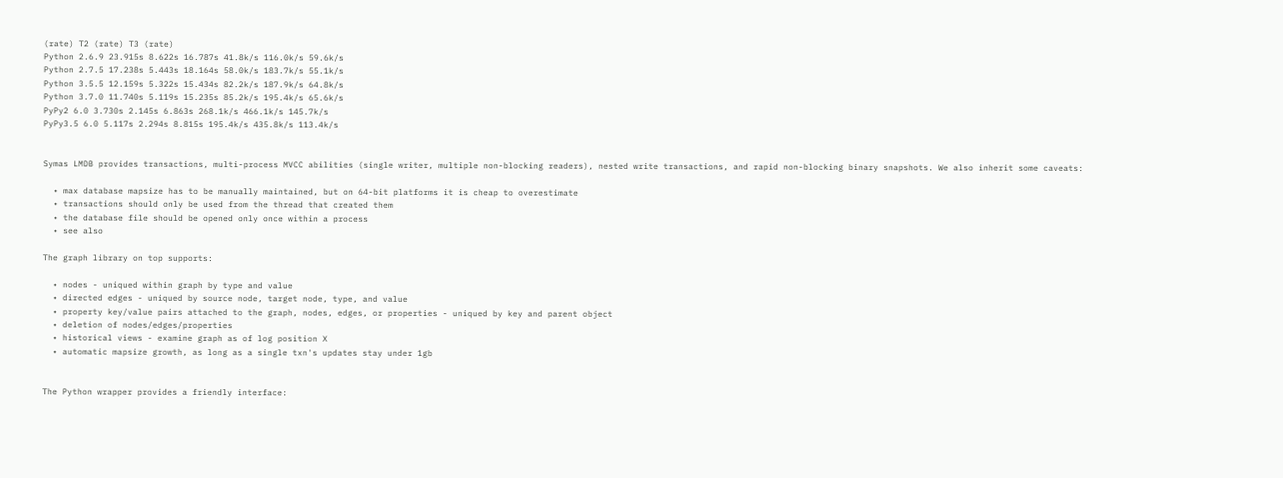(rate) T2 (rate) T3 (rate)
Python 2.6.9 23.915s 8.622s 16.787s 41.8k/s 116.0k/s 59.6k/s
Python 2.7.5 17.238s 5.443s 18.164s 58.0k/s 183.7k/s 55.1k/s
Python 3.5.5 12.159s 5.322s 15.434s 82.2k/s 187.9k/s 64.8k/s
Python 3.7.0 11.740s 5.119s 15.235s 85.2k/s 195.4k/s 65.6k/s
PyPy2 6.0 3.730s 2.145s 6.863s 268.1k/s 466.1k/s 145.7k/s
PyPy3.5 6.0 5.117s 2.294s 8.815s 195.4k/s 435.8k/s 113.4k/s


Symas LMDB provides transactions, multi-process MVCC abilities (single writer, multiple non-blocking readers), nested write transactions, and rapid non-blocking binary snapshots. We also inherit some caveats:

  • max database mapsize has to be manually maintained, but on 64-bit platforms it is cheap to overestimate
  • transactions should only be used from the thread that created them
  • the database file should be opened only once within a process
  • see also

The graph library on top supports:

  • nodes - uniqued within graph by type and value
  • directed edges - uniqued by source node, target node, type, and value
  • property key/value pairs attached to the graph, nodes, edges, or properties - uniqued by key and parent object
  • deletion of nodes/edges/properties
  • historical views - examine graph as of log position X
  • automatic mapsize growth, as long as a single txn's updates stay under 1gb


The Python wrapper provides a friendly interface: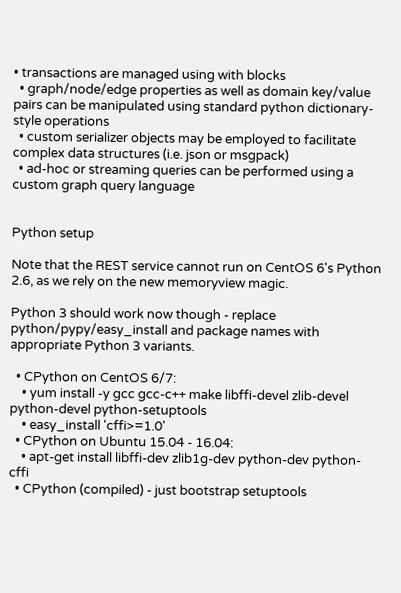• transactions are managed using with blocks
  • graph/node/edge properties as well as domain key/value pairs can be manipulated using standard python dictionary-style operations
  • custom serializer objects may be employed to facilitate complex data structures (i.e. json or msgpack)
  • ad-hoc or streaming queries can be performed using a custom graph query language


Python setup

Note that the REST service cannot run on CentOS 6's Python 2.6, as we rely on the new memoryview magic.

Python 3 should work now though - replace python/pypy/easy_install and package names with appropriate Python 3 variants.

  • CPython on CentOS 6/7:
    • yum install -y gcc gcc-c++ make libffi-devel zlib-devel python-devel python-setuptools
    • easy_install 'cffi>=1.0'
  • CPython on Ubuntu 15.04 - 16.04:
    • apt-get install libffi-dev zlib1g-dev python-dev python-cffi
  • CPython (compiled) - just bootstrap setuptools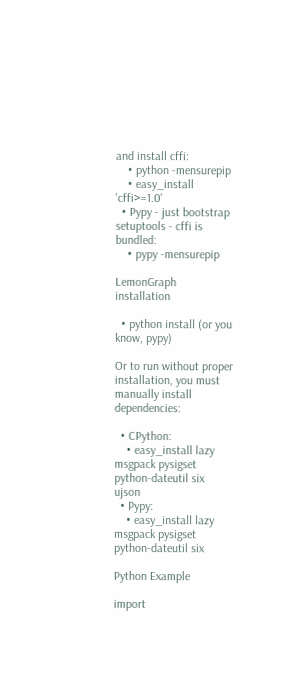and install cffi:
    • python -mensurepip
    • easy_install 'cffi>=1.0'
  • Pypy - just bootstrap setuptools - cffi is bundled:
    • pypy -mensurepip

LemonGraph installation

  • python install (or you know, pypy)

Or to run without proper installation, you must manually install dependencies:

  • CPython:
    • easy_install lazy msgpack pysigset python-dateutil six ujson
  • Pypy:
    • easy_install lazy msgpack pysigset python-dateutil six

Python Example

import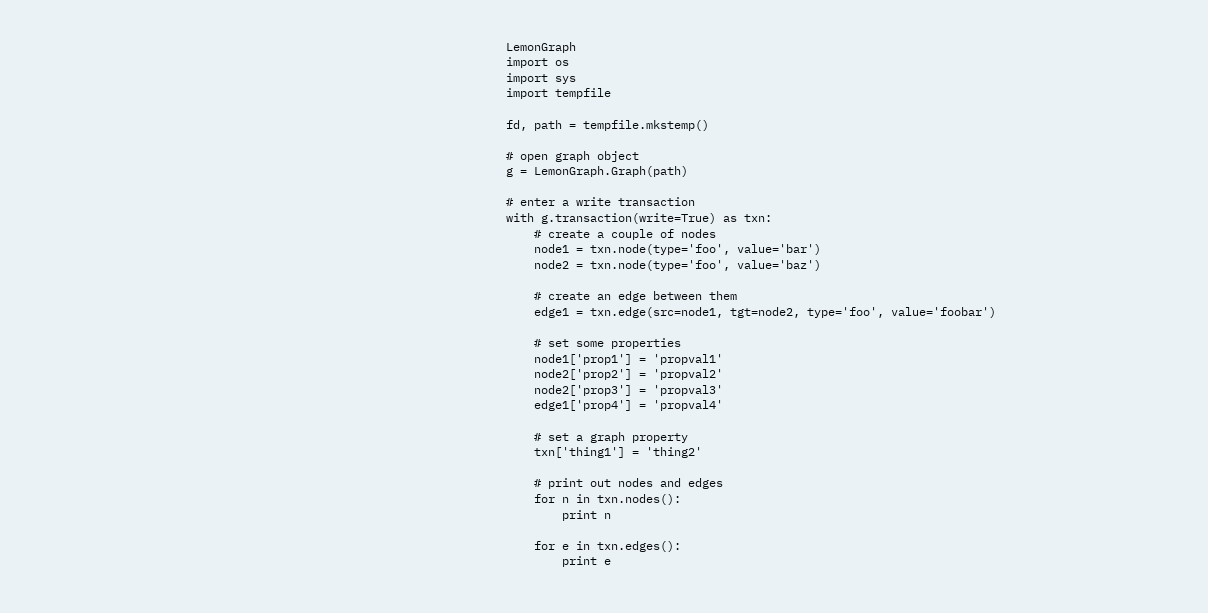LemonGraph
import os
import sys
import tempfile

fd, path = tempfile.mkstemp()

# open graph object
g = LemonGraph.Graph(path)

# enter a write transaction
with g.transaction(write=True) as txn:
    # create a couple of nodes
    node1 = txn.node(type='foo', value='bar')
    node2 = txn.node(type='foo', value='baz')

    # create an edge between them
    edge1 = txn.edge(src=node1, tgt=node2, type='foo', value='foobar')

    # set some properties
    node1['prop1'] = 'propval1'
    node2['prop2'] = 'propval2'
    node2['prop3'] = 'propval3'
    edge1['prop4'] = 'propval4'

    # set a graph property
    txn['thing1'] = 'thing2'

    # print out nodes and edges
    for n in txn.nodes():
        print n

    for e in txn.edges():
        print e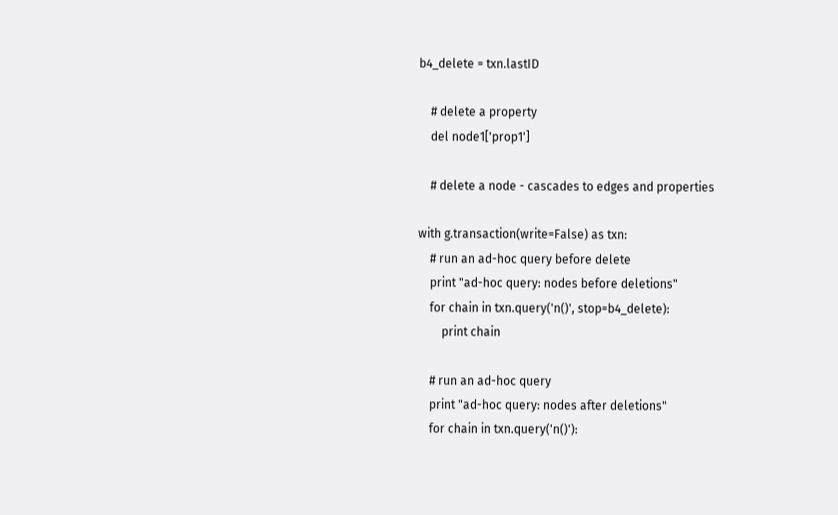b4_delete = txn.lastID

    # delete a property
    del node1['prop1']

    # delete a node - cascades to edges and properties

with g.transaction(write=False) as txn:
    # run an ad-hoc query before delete
    print "ad-hoc query: nodes before deletions"
    for chain in txn.query('n()', stop=b4_delete):
        print chain

    # run an ad-hoc query
    print "ad-hoc query: nodes after deletions"
    for chain in txn.query('n()'):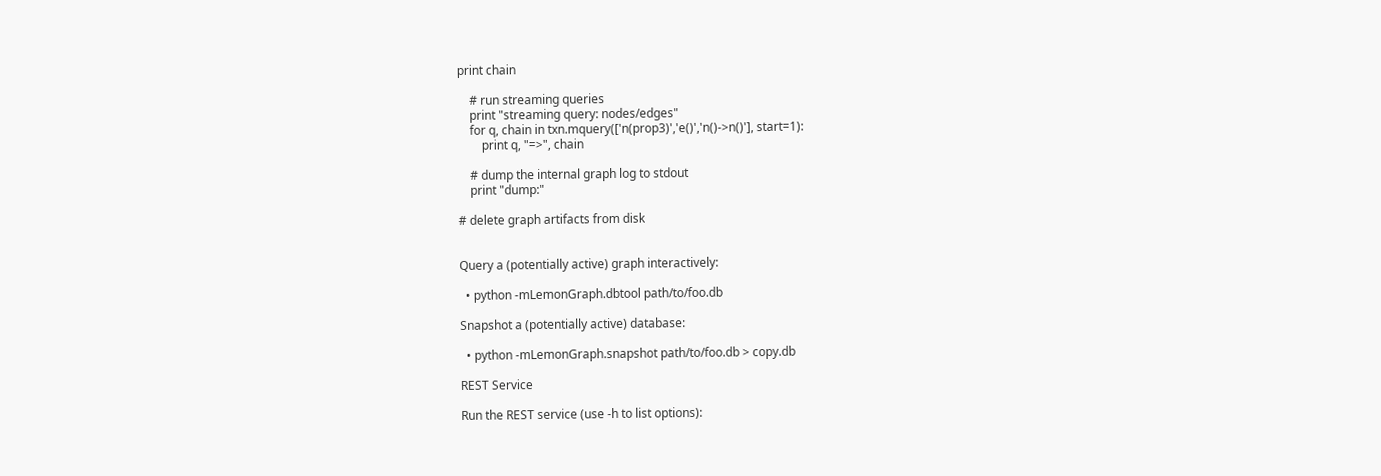print chain

    # run streaming queries
    print "streaming query: nodes/edges"
    for q, chain in txn.mquery(['n(prop3)','e()','n()->n()'], start=1):
        print q, "=>", chain

    # dump the internal graph log to stdout
    print "dump:"

# delete graph artifacts from disk


Query a (potentially active) graph interactively:

  • python -mLemonGraph.dbtool path/to/foo.db

Snapshot a (potentially active) database:

  • python -mLemonGraph.snapshot path/to/foo.db > copy.db

REST Service

Run the REST service (use -h to list options):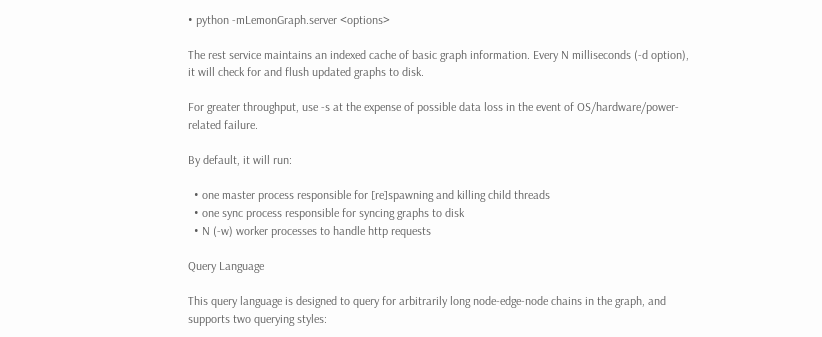• python -mLemonGraph.server <options>

The rest service maintains an indexed cache of basic graph information. Every N milliseconds (-d option), it will check for and flush updated graphs to disk.

For greater throughput, use -s at the expense of possible data loss in the event of OS/hardware/power-related failure.

By default, it will run:

  • one master process responsible for [re]spawning and killing child threads
  • one sync process responsible for syncing graphs to disk
  • N (-w) worker processes to handle http requests

Query Language

This query language is designed to query for arbitrarily long node-edge-node chains in the graph, and supports two querying styles: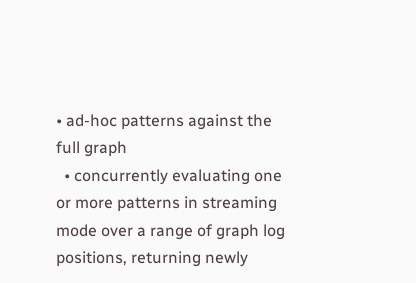• ad-hoc patterns against the full graph
  • concurrently evaluating one or more patterns in streaming mode over a range of graph log positions, returning newly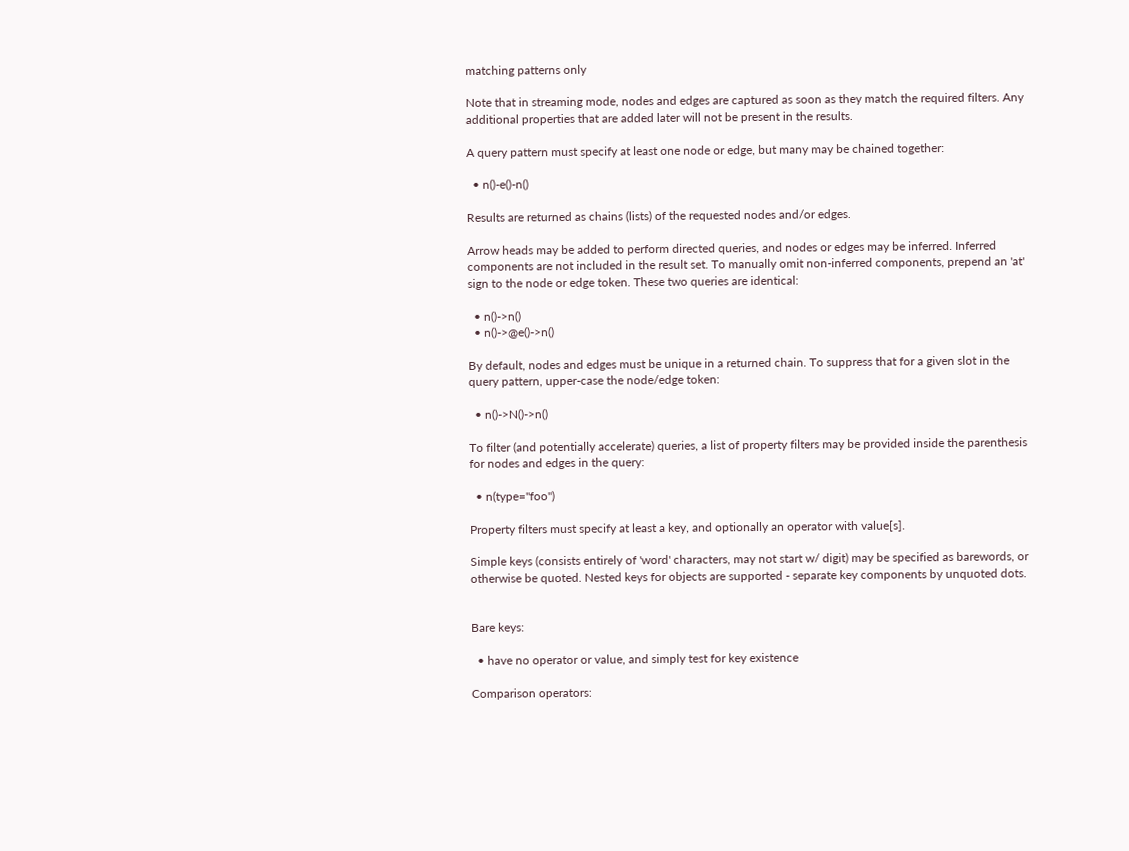matching patterns only

Note that in streaming mode, nodes and edges are captured as soon as they match the required filters. Any additional properties that are added later will not be present in the results.

A query pattern must specify at least one node or edge, but many may be chained together:

  • n()-e()-n()

Results are returned as chains (lists) of the requested nodes and/or edges.

Arrow heads may be added to perform directed queries, and nodes or edges may be inferred. Inferred components are not included in the result set. To manually omit non-inferred components, prepend an 'at' sign to the node or edge token. These two queries are identical:

  • n()->n()
  • n()->@e()->n()

By default, nodes and edges must be unique in a returned chain. To suppress that for a given slot in the query pattern, upper-case the node/edge token:

  • n()->N()->n()

To filter (and potentially accelerate) queries, a list of property filters may be provided inside the parenthesis for nodes and edges in the query:

  • n(type="foo")

Property filters must specify at least a key, and optionally an operator with value[s].

Simple keys (consists entirely of 'word' characters, may not start w/ digit) may be specified as barewords, or otherwise be quoted. Nested keys for objects are supported - separate key components by unquoted dots.


Bare keys:

  • have no operator or value, and simply test for key existence

Comparison operators: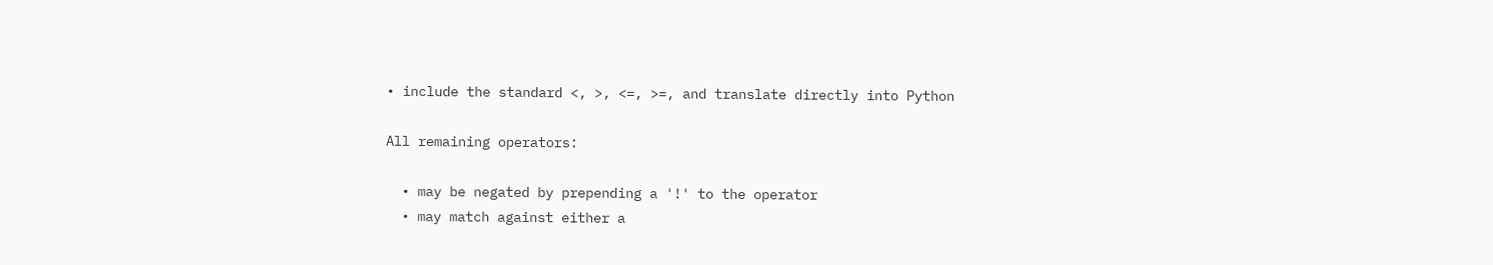• include the standard <, >, <=, >=, and translate directly into Python

All remaining operators:

  • may be negated by prepending a '!' to the operator
  • may match against either a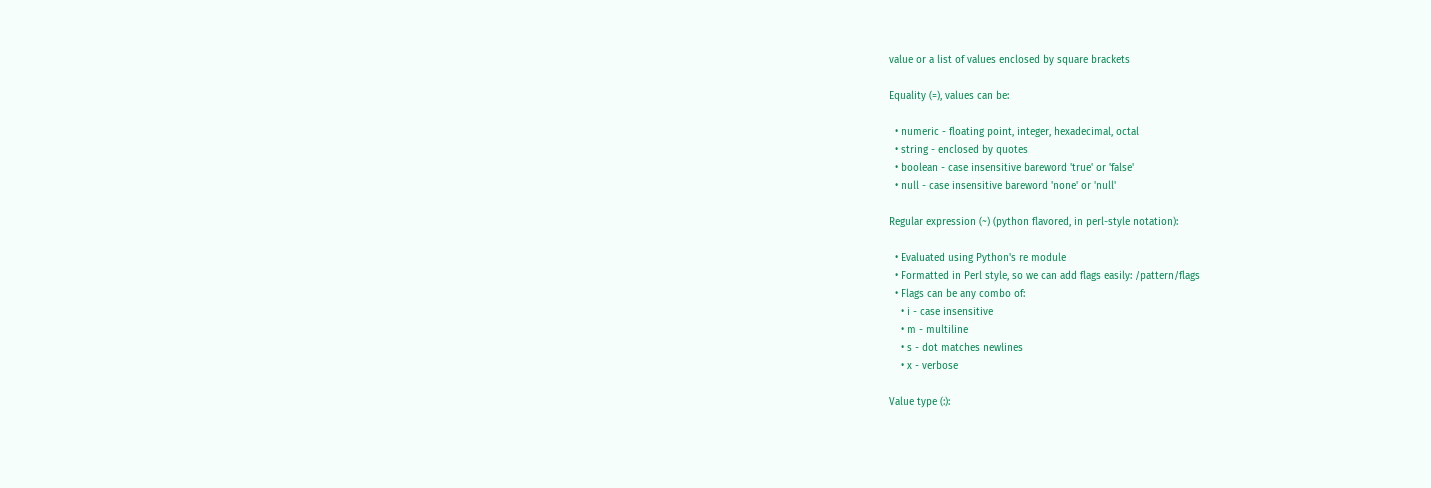value or a list of values enclosed by square brackets

Equality (=), values can be:

  • numeric - floating point, integer, hexadecimal, octal
  • string - enclosed by quotes
  • boolean - case insensitive bareword 'true' or 'false'
  • null - case insensitive bareword 'none' or 'null'

Regular expression (~) (python flavored, in perl-style notation):

  • Evaluated using Python's re module
  • Formatted in Perl style, so we can add flags easily: /pattern/flags
  • Flags can be any combo of:
    • i - case insensitive
    • m - multiline
    • s - dot matches newlines
    • x - verbose

Value type (:):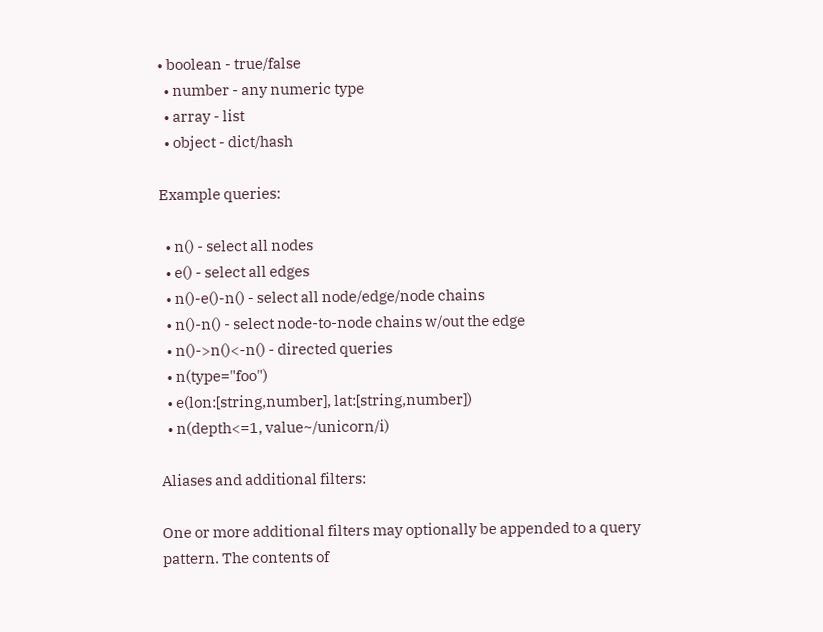• boolean - true/false
  • number - any numeric type
  • array - list
  • object - dict/hash

Example queries:

  • n() - select all nodes
  • e() - select all edges
  • n()-e()-n() - select all node/edge/node chains
  • n()-n() - select node-to-node chains w/out the edge
  • n()->n()<-n() - directed queries
  • n(type="foo")
  • e(lon:[string,number], lat:[string,number])
  • n(depth<=1, value~/unicorn/i)

Aliases and additional filters:

One or more additional filters may optionally be appended to a query pattern. The contents of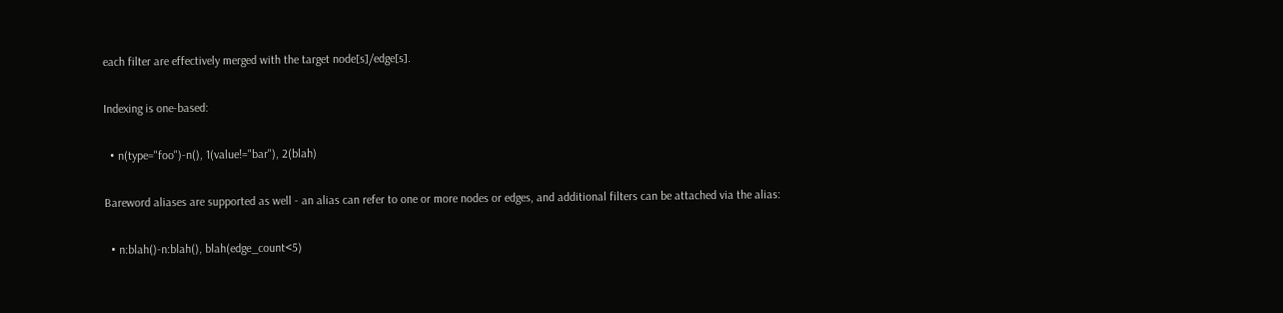each filter are effectively merged with the target node[s]/edge[s].

Indexing is one-based:

  • n(type="foo")-n(), 1(value!="bar"), 2(blah)

Bareword aliases are supported as well - an alias can refer to one or more nodes or edges, and additional filters can be attached via the alias:

  • n:blah()-n:blah(), blah(edge_count<5)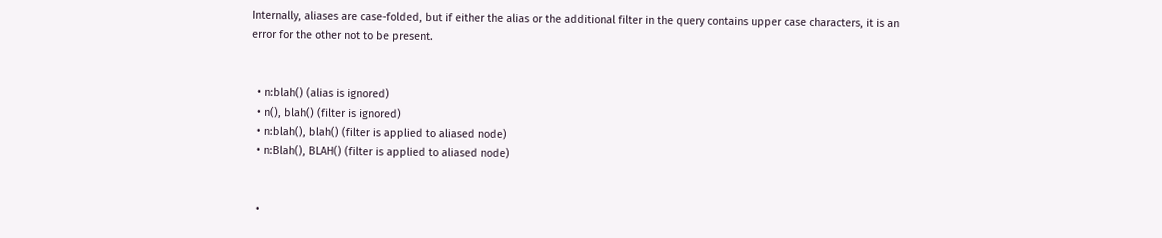Internally, aliases are case-folded, but if either the alias or the additional filter in the query contains upper case characters, it is an error for the other not to be present.


  • n:blah() (alias is ignored)
  • n(), blah() (filter is ignored)
  • n:blah(), blah() (filter is applied to aliased node)
  • n:Blah(), BLAH() (filter is applied to aliased node)


  •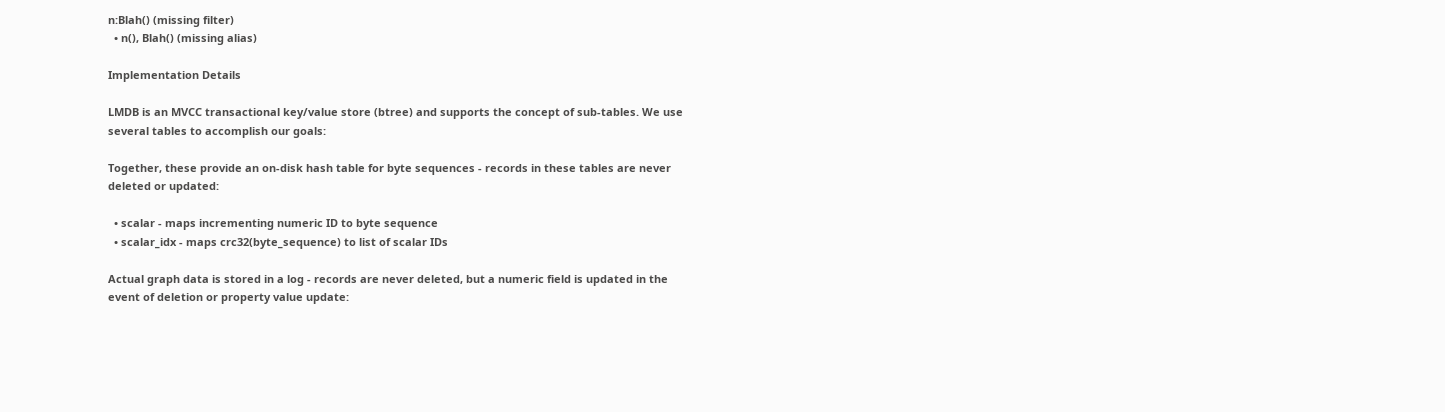n:Blah() (missing filter)
  • n(), Blah() (missing alias)

Implementation Details

LMDB is an MVCC transactional key/value store (btree) and supports the concept of sub-tables. We use several tables to accomplish our goals:

Together, these provide an on-disk hash table for byte sequences - records in these tables are never deleted or updated:

  • scalar - maps incrementing numeric ID to byte sequence
  • scalar_idx - maps crc32(byte_sequence) to list of scalar IDs

Actual graph data is stored in a log - records are never deleted, but a numeric field is updated in the event of deletion or property value update: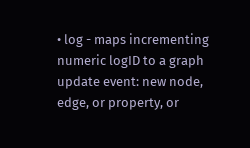• log - maps incrementing numeric logID to a graph update event: new node, edge, or property, or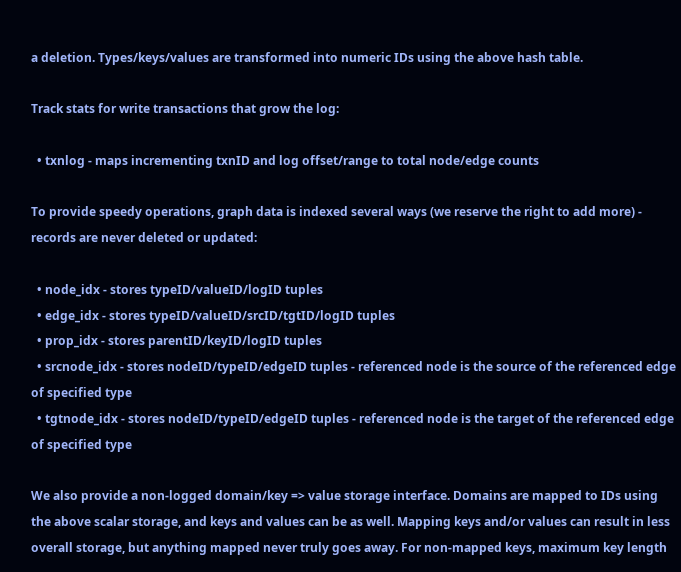a deletion. Types/keys/values are transformed into numeric IDs using the above hash table.

Track stats for write transactions that grow the log:

  • txnlog - maps incrementing txnID and log offset/range to total node/edge counts

To provide speedy operations, graph data is indexed several ways (we reserve the right to add more) - records are never deleted or updated:

  • node_idx - stores typeID/valueID/logID tuples
  • edge_idx - stores typeID/valueID/srcID/tgtID/logID tuples
  • prop_idx - stores parentID/keyID/logID tuples
  • srcnode_idx - stores nodeID/typeID/edgeID tuples - referenced node is the source of the referenced edge of specified type
  • tgtnode_idx - stores nodeID/typeID/edgeID tuples - referenced node is the target of the referenced edge of specified type

We also provide a non-logged domain/key => value storage interface. Domains are mapped to IDs using the above scalar storage, and keys and values can be as well. Mapping keys and/or values can result in less overall storage, but anything mapped never truly goes away. For non-mapped keys, maximum key length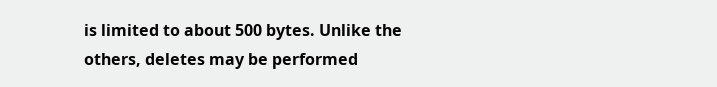is limited to about 500 bytes. Unlike the others, deletes may be performed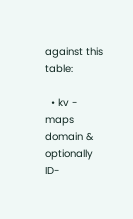against this table:

  • kv - maps domain & optionally ID-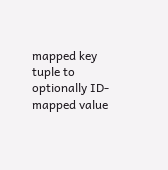mapped key tuple to optionally ID-mapped value